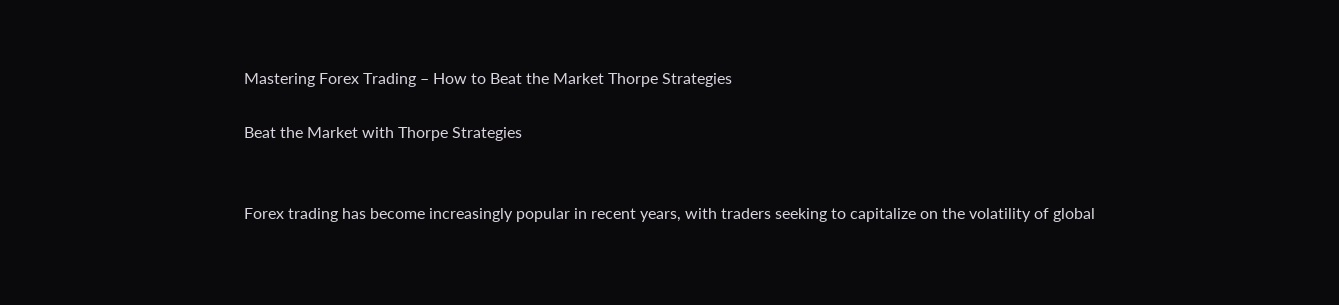Mastering Forex Trading – How to Beat the Market Thorpe Strategies

Beat the Market with Thorpe Strategies


Forex trading has become increasingly popular in recent years, with traders seeking to capitalize on the volatility of global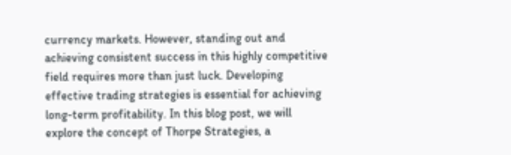currency markets. However, standing out and achieving consistent success in this highly competitive field requires more than just luck. Developing effective trading strategies is essential for achieving long-term profitability. In this blog post, we will explore the concept of Thorpe Strategies, a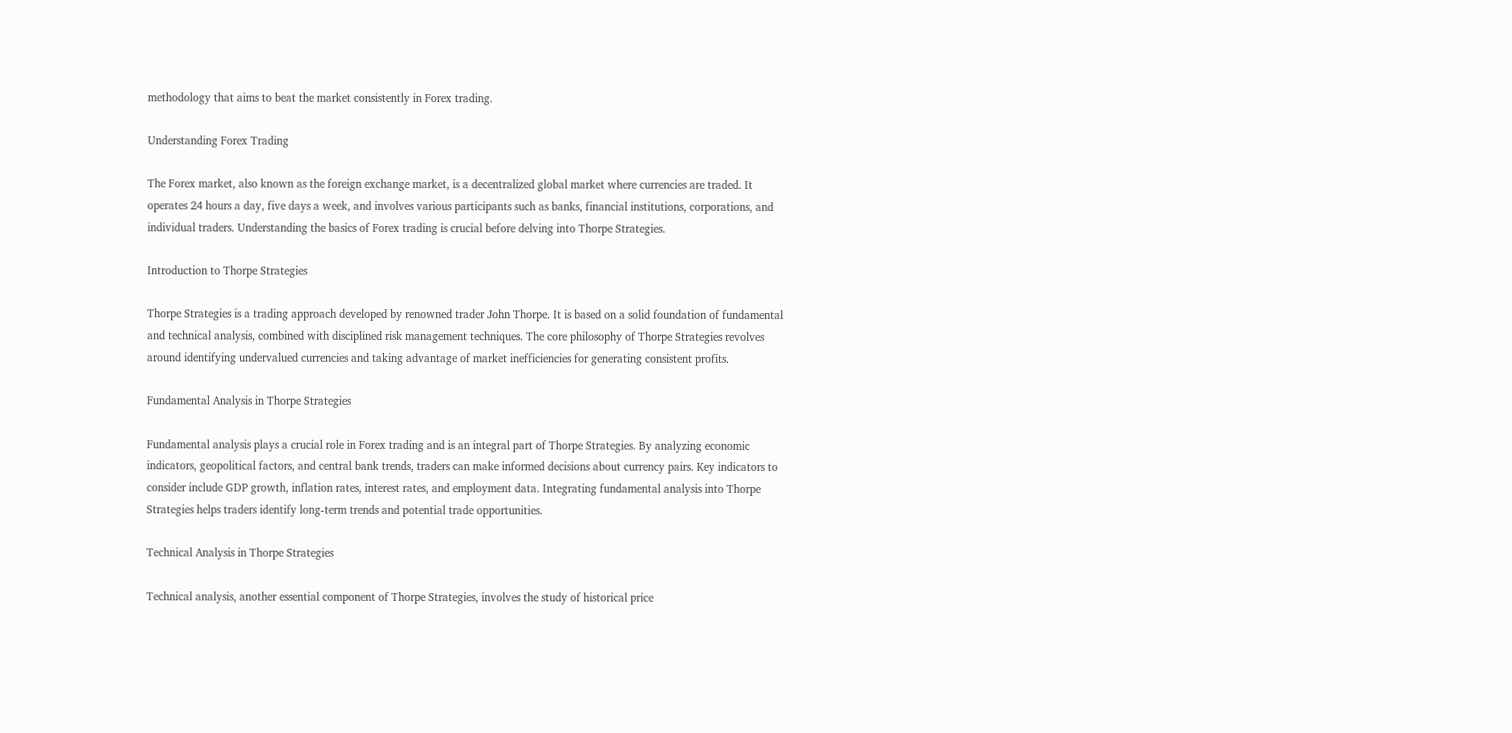methodology that aims to beat the market consistently in Forex trading.

Understanding Forex Trading

The Forex market, also known as the foreign exchange market, is a decentralized global market where currencies are traded. It operates 24 hours a day, five days a week, and involves various participants such as banks, financial institutions, corporations, and individual traders. Understanding the basics of Forex trading is crucial before delving into Thorpe Strategies.

Introduction to Thorpe Strategies

Thorpe Strategies is a trading approach developed by renowned trader John Thorpe. It is based on a solid foundation of fundamental and technical analysis, combined with disciplined risk management techniques. The core philosophy of Thorpe Strategies revolves around identifying undervalued currencies and taking advantage of market inefficiencies for generating consistent profits.

Fundamental Analysis in Thorpe Strategies

Fundamental analysis plays a crucial role in Forex trading and is an integral part of Thorpe Strategies. By analyzing economic indicators, geopolitical factors, and central bank trends, traders can make informed decisions about currency pairs. Key indicators to consider include GDP growth, inflation rates, interest rates, and employment data. Integrating fundamental analysis into Thorpe Strategies helps traders identify long-term trends and potential trade opportunities.

Technical Analysis in Thorpe Strategies

Technical analysis, another essential component of Thorpe Strategies, involves the study of historical price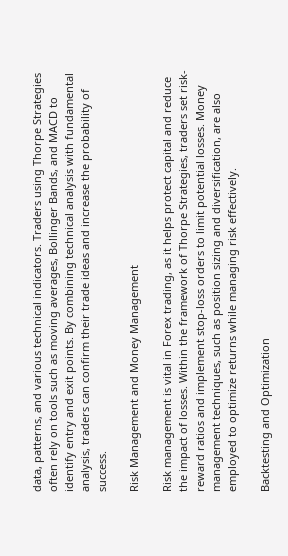data, patterns, and various technical indicators. Traders using Thorpe Strategies often rely on tools such as moving averages, Bollinger Bands, and MACD to identify entry and exit points. By combining technical analysis with fundamental analysis, traders can confirm their trade ideas and increase the probability of success.

Risk Management and Money Management

Risk management is vital in Forex trading, as it helps protect capital and reduce the impact of losses. Within the framework of Thorpe Strategies, traders set risk-reward ratios and implement stop-loss orders to limit potential losses. Money management techniques, such as position sizing and diversification, are also employed to optimize returns while managing risk effectively.

Backtesting and Optimization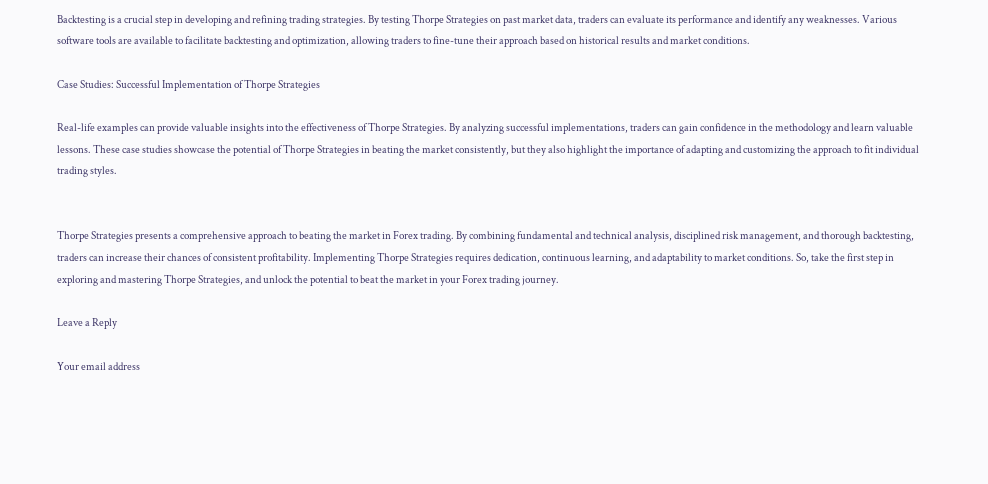Backtesting is a crucial step in developing and refining trading strategies. By testing Thorpe Strategies on past market data, traders can evaluate its performance and identify any weaknesses. Various software tools are available to facilitate backtesting and optimization, allowing traders to fine-tune their approach based on historical results and market conditions.

Case Studies: Successful Implementation of Thorpe Strategies

Real-life examples can provide valuable insights into the effectiveness of Thorpe Strategies. By analyzing successful implementations, traders can gain confidence in the methodology and learn valuable lessons. These case studies showcase the potential of Thorpe Strategies in beating the market consistently, but they also highlight the importance of adapting and customizing the approach to fit individual trading styles.


Thorpe Strategies presents a comprehensive approach to beating the market in Forex trading. By combining fundamental and technical analysis, disciplined risk management, and thorough backtesting, traders can increase their chances of consistent profitability. Implementing Thorpe Strategies requires dedication, continuous learning, and adaptability to market conditions. So, take the first step in exploring and mastering Thorpe Strategies, and unlock the potential to beat the market in your Forex trading journey.

Leave a Reply

Your email address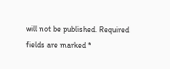will not be published. Required fields are marked *